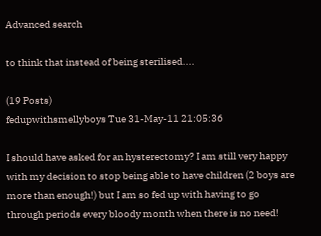Advanced search

to think that instead of being sterilised....

(19 Posts)
fedupwithsmellyboys Tue 31-May-11 21:05:36

I should have asked for an hysterectomy? I am still very happy with my decision to stop being able to have children (2 boys are more than enough!) but I am so fed up with having to go through periods every bloody month when there is no need!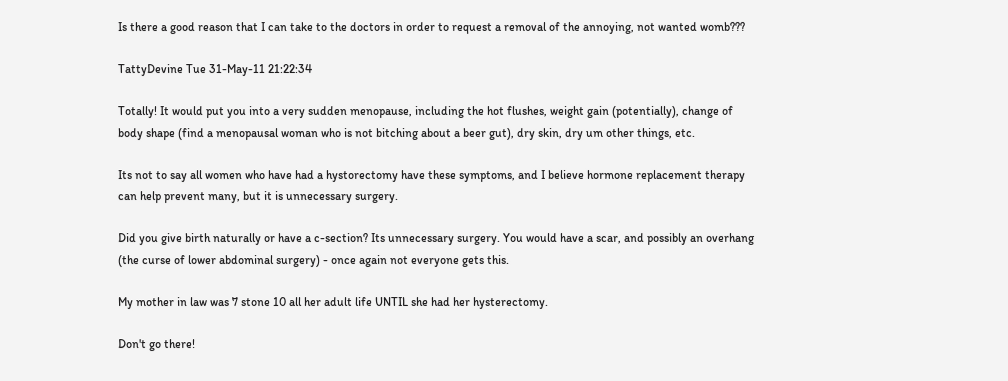Is there a good reason that I can take to the doctors in order to request a removal of the annoying, not wanted womb???

TattyDevine Tue 31-May-11 21:22:34

Totally! It would put you into a very sudden menopause, including the hot flushes, weight gain (potentially), change of body shape (find a menopausal woman who is not bitching about a beer gut), dry skin, dry um other things, etc.

Its not to say all women who have had a hystorectomy have these symptoms, and I believe hormone replacement therapy can help prevent many, but it is unnecessary surgery.

Did you give birth naturally or have a c-section? Its unnecessary surgery. You would have a scar, and possibly an overhang (the curse of lower abdominal surgery) - once again not everyone gets this.

My mother in law was 7 stone 10 all her adult life UNTIL she had her hysterectomy.

Don't go there!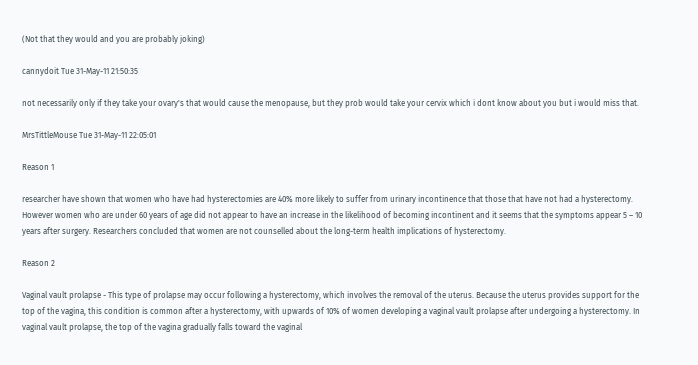(Not that they would and you are probably joking)

cannydoit Tue 31-May-11 21:50:35

not necessarily only if they take your ovary's that would cause the menopause, but they prob would take your cervix which i dont know about you but i would miss that.

MrsTittleMouse Tue 31-May-11 22:05:01

Reason 1

researcher have shown that women who have had hysterectomies are 40% more likely to suffer from urinary incontinence that those that have not had a hysterectomy. However women who are under 60 years of age did not appear to have an increase in the likelihood of becoming incontinent and it seems that the symptoms appear 5 – 10 years after surgery. Researchers concluded that women are not counselled about the long-term health implications of hysterectomy.

Reason 2

Vaginal vault prolapse - This type of prolapse may occur following a hysterectomy, which involves the removal of the uterus. Because the uterus provides support for the top of the vagina, this condition is common after a hysterectomy, with upwards of 10% of women developing a vaginal vault prolapse after undergoing a hysterectomy. In vaginal vault prolapse, the top of the vagina gradually falls toward the vaginal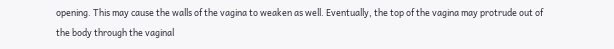opening. This may cause the walls of the vagina to weaken as well. Eventually, the top of the vagina may protrude out of the body through the vaginal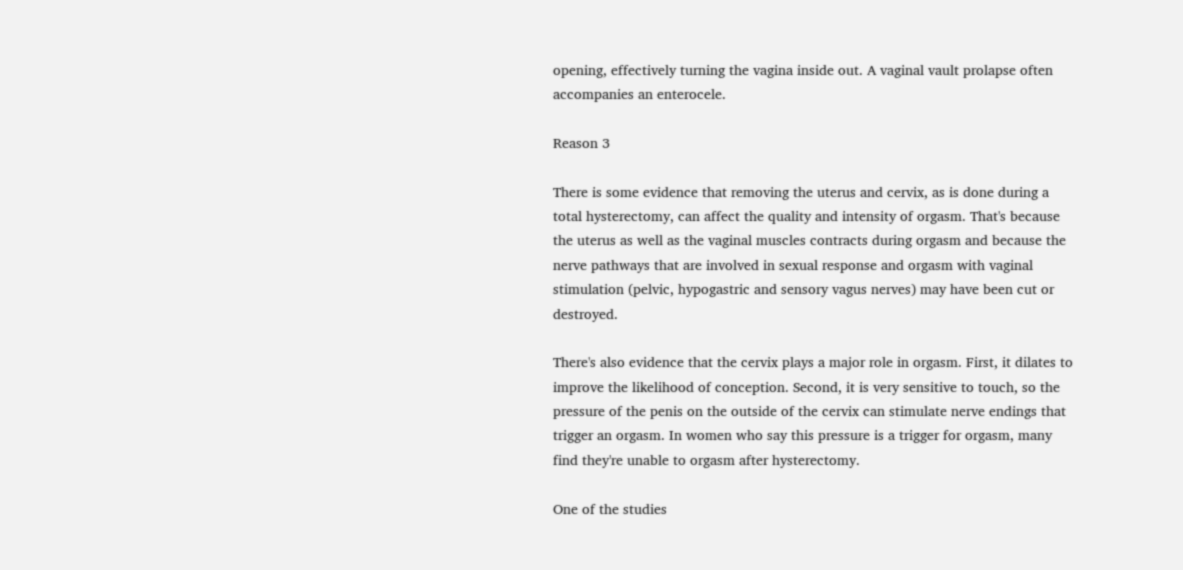opening, effectively turning the vagina inside out. A vaginal vault prolapse often accompanies an enterocele.

Reason 3

There is some evidence that removing the uterus and cervix, as is done during a total hysterectomy, can affect the quality and intensity of orgasm. That's because the uterus as well as the vaginal muscles contracts during orgasm and because the nerve pathways that are involved in sexual response and orgasm with vaginal stimulation (pelvic, hypogastric and sensory vagus nerves) may have been cut or destroyed.

There's also evidence that the cervix plays a major role in orgasm. First, it dilates to improve the likelihood of conception. Second, it is very sensitive to touch, so the pressure of the penis on the outside of the cervix can stimulate nerve endings that trigger an orgasm. In women who say this pressure is a trigger for orgasm, many find they're unable to orgasm after hysterectomy.

One of the studies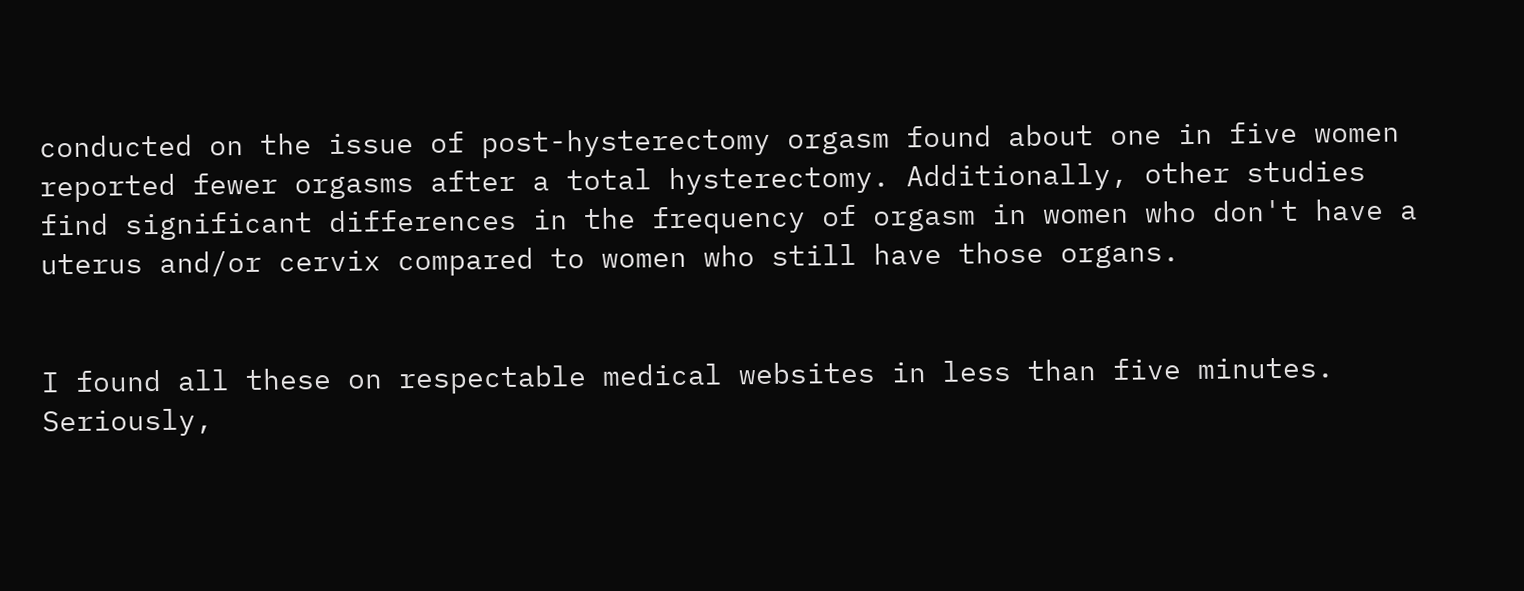conducted on the issue of post-hysterectomy orgasm found about one in five women reported fewer orgasms after a total hysterectomy. Additionally, other studies find significant differences in the frequency of orgasm in women who don't have a uterus and/or cervix compared to women who still have those organs.


I found all these on respectable medical websites in less than five minutes. Seriously,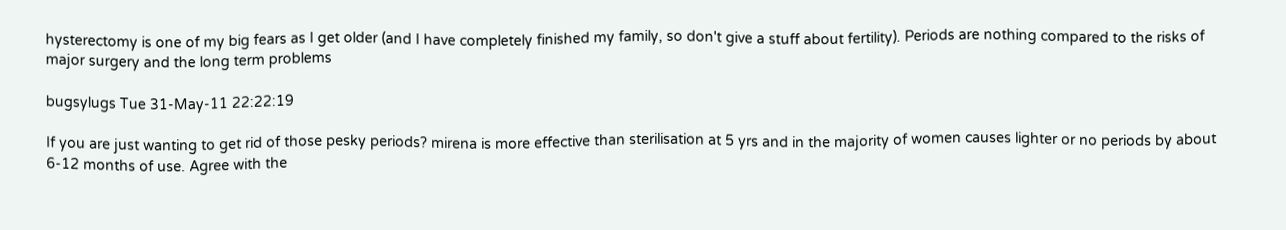hysterectomy is one of my big fears as I get older (and I have completely finished my family, so don't give a stuff about fertility). Periods are nothing compared to the risks of major surgery and the long term problems

bugsylugs Tue 31-May-11 22:22:19

If you are just wanting to get rid of those pesky periods? mirena is more effective than sterilisation at 5 yrs and in the majority of women causes lighter or no periods by about 6-12 months of use. Agree with the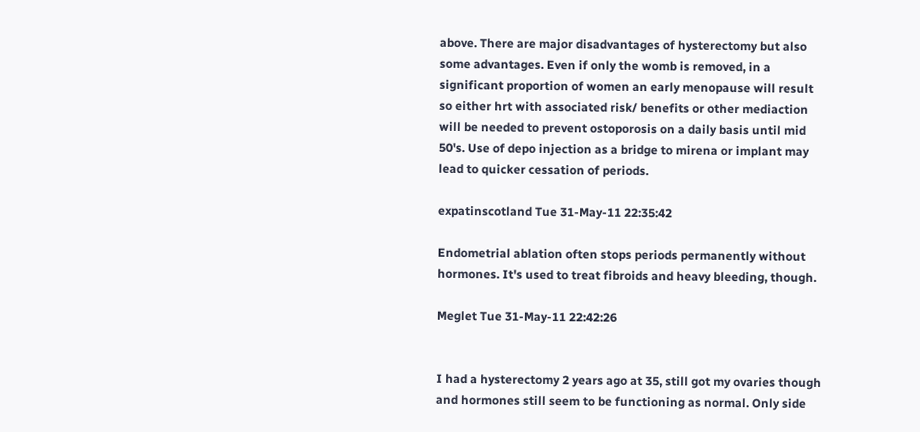above. There are major disadvantages of hysterectomy but also some advantages. Even if only the womb is removed, in a significant proportion of women an early menopause will result so either hrt with associated risk/ benefits or other mediaction will be needed to prevent ostoporosis on a daily basis until mid 50's. Use of depo injection as a bridge to mirena or implant may lead to quicker cessation of periods.

expatinscotland Tue 31-May-11 22:35:42

Endometrial ablation often stops periods permanently without hormones. It's used to treat fibroids and heavy bleeding, though.

Meglet Tue 31-May-11 22:42:26


I had a hysterectomy 2 years ago at 35, still got my ovaries though and hormones still seem to be functioning as normal. Only side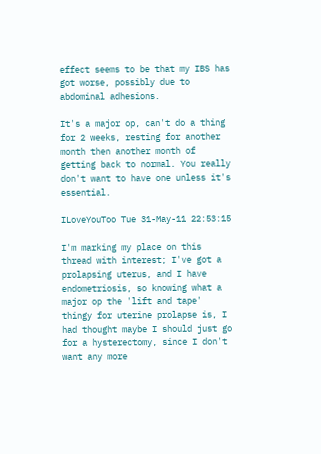effect seems to be that my IBS has got worse, possibly due to abdominal adhesions.

It's a major op, can't do a thing for 2 weeks, resting for another month then another month of getting back to normal. You really don't want to have one unless it's essential.

ILoveYouToo Tue 31-May-11 22:53:15

I'm marking my place on this thread with interest; I've got a prolapsing uterus, and I have endometriosis, so knowing what a major op the 'lift and tape' thingy for uterine prolapse is, I had thought maybe I should just go for a hysterectomy, since I don't want any more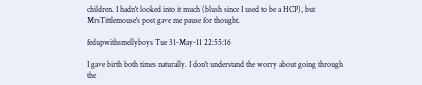children. I hadn't looked into it much (blush since I used to be a HCP), but MrsTittlemouse's post gave me pause for thought.

fedupwithsmellyboys Tue 31-May-11 22:55:16

I gave birth both times naturally. I don't understand the worry about going through the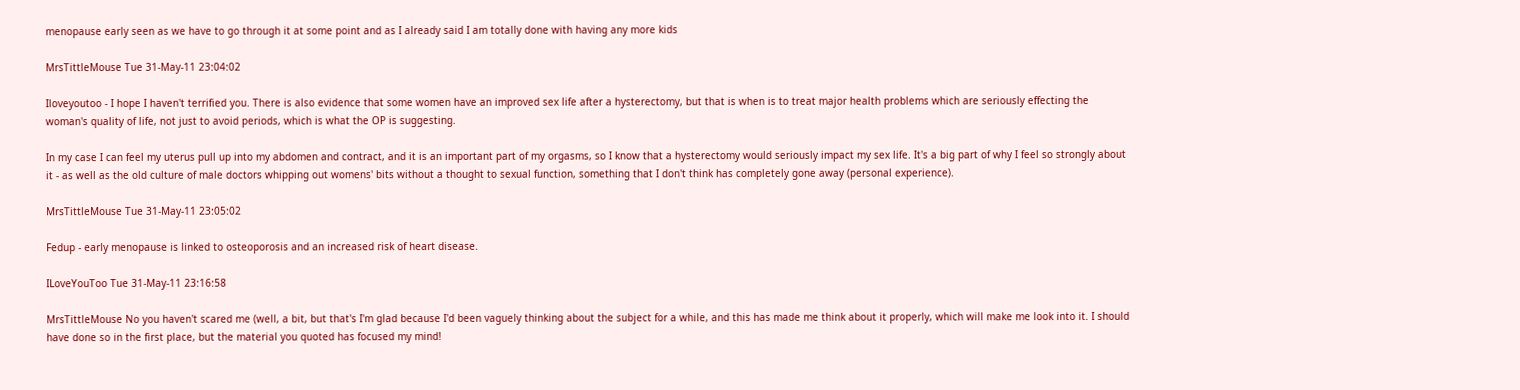menopause early seen as we have to go through it at some point and as I already said I am totally done with having any more kids

MrsTittleMouse Tue 31-May-11 23:04:02

Iloveyoutoo - I hope I haven't terrified you. There is also evidence that some women have an improved sex life after a hysterectomy, but that is when is to treat major health problems which are seriously effecting the woman's quality of life, not just to avoid periods, which is what the OP is suggesting.

In my case I can feel my uterus pull up into my abdomen and contract, and it is an important part of my orgasms, so I know that a hysterectomy would seriously impact my sex life. It's a big part of why I feel so strongly about it - as well as the old culture of male doctors whipping out womens' bits without a thought to sexual function, something that I don't think has completely gone away (personal experience).

MrsTittleMouse Tue 31-May-11 23:05:02

Fedup - early menopause is linked to osteoporosis and an increased risk of heart disease.

ILoveYouToo Tue 31-May-11 23:16:58

MrsTittleMouse No you haven't scared me (well, a bit, but that's I'm glad because I'd been vaguely thinking about the subject for a while, and this has made me think about it properly, which will make me look into it. I should have done so in the first place, but the material you quoted has focused my mind!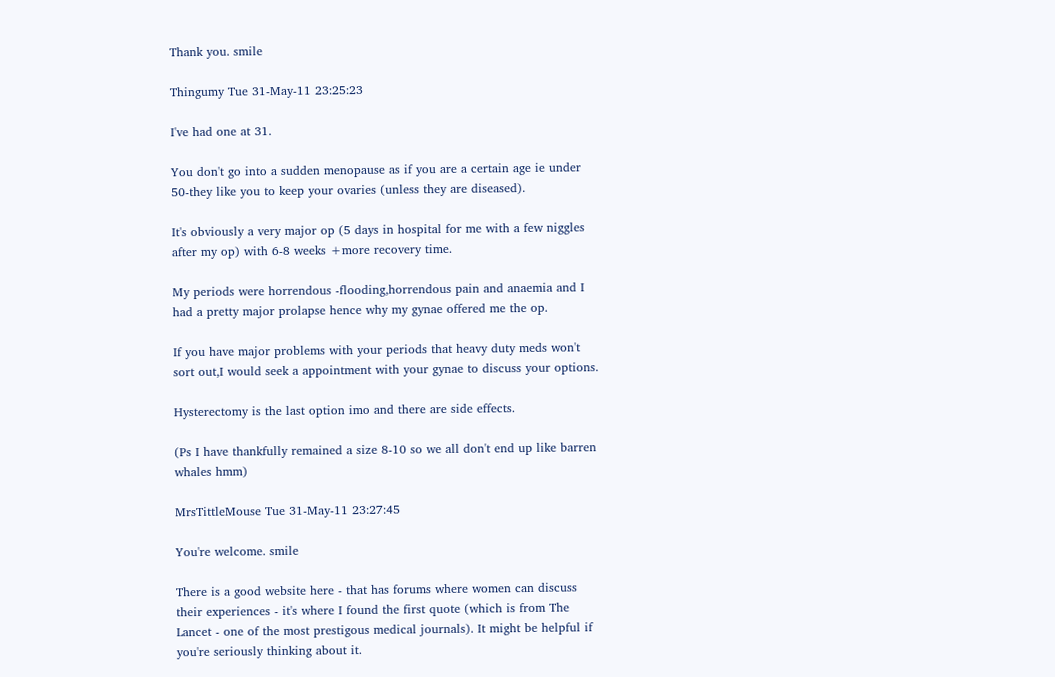Thank you. smile

Thingumy Tue 31-May-11 23:25:23

I've had one at 31.

You don't go into a sudden menopause as if you are a certain age ie under 50-they like you to keep your ovaries (unless they are diseased).

It's obviously a very major op (5 days in hospital for me with a few niggles after my op) with 6-8 weeks +more recovery time.

My periods were horrendous -flooding,horrendous pain and anaemia and I had a pretty major prolapse hence why my gynae offered me the op.

If you have major problems with your periods that heavy duty meds won't sort out,I would seek a appointment with your gynae to discuss your options.

Hysterectomy is the last option imo and there are side effects.

(Ps I have thankfully remained a size 8-10 so we all don't end up like barren whales hmm)

MrsTittleMouse Tue 31-May-11 23:27:45

You're welcome. smile

There is a good website here - that has forums where women can discuss their experiences - it's where I found the first quote (which is from The Lancet - one of the most prestigous medical journals). It might be helpful if you're seriously thinking about it.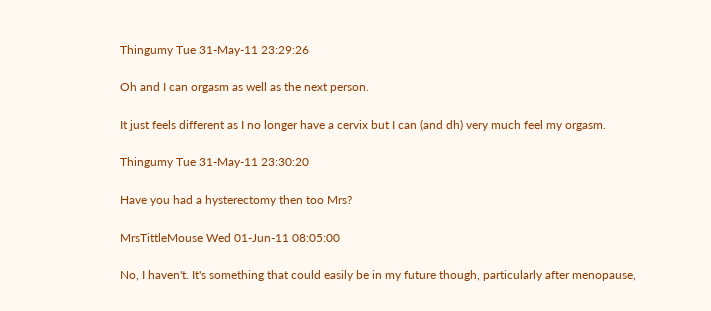Thingumy Tue 31-May-11 23:29:26

Oh and I can orgasm as well as the next person.

It just feels different as I no longer have a cervix but I can (and dh) very much feel my orgasm.

Thingumy Tue 31-May-11 23:30:20

Have you had a hysterectomy then too Mrs?

MrsTittleMouse Wed 01-Jun-11 08:05:00

No, I haven't. It's something that could easily be in my future though, particularly after menopause,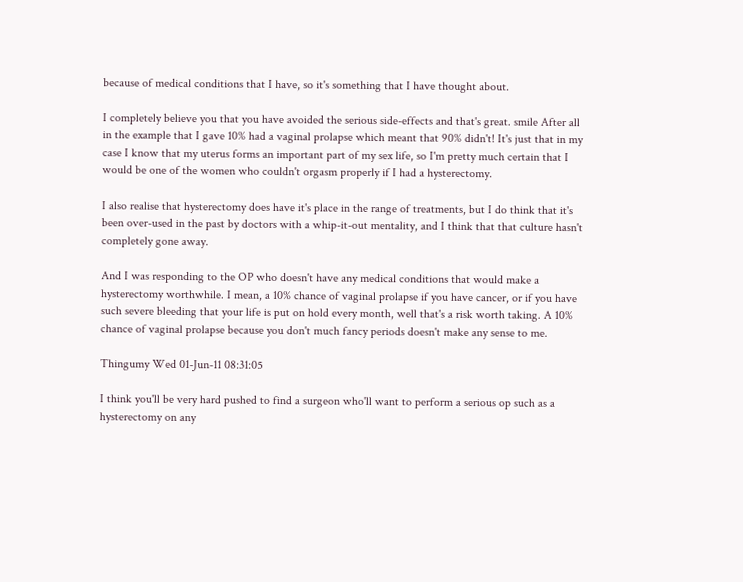because of medical conditions that I have, so it's something that I have thought about.

I completely believe you that you have avoided the serious side-effects and that's great. smile After all in the example that I gave 10% had a vaginal prolapse which meant that 90% didn't! It's just that in my case I know that my uterus forms an important part of my sex life, so I'm pretty much certain that I would be one of the women who couldn't orgasm properly if I had a hysterectomy.

I also realise that hysterectomy does have it's place in the range of treatments, but I do think that it's been over-used in the past by doctors with a whip-it-out mentality, and I think that that culture hasn't completely gone away.

And I was responding to the OP who doesn't have any medical conditions that would make a hysterectomy worthwhile. I mean, a 10% chance of vaginal prolapse if you have cancer, or if you have such severe bleeding that your life is put on hold every month, well that's a risk worth taking. A 10% chance of vaginal prolapse because you don't much fancy periods doesn't make any sense to me.

Thingumy Wed 01-Jun-11 08:31:05

I think you'll be very hard pushed to find a surgeon who'll want to perform a serious op such as a hysterectomy on any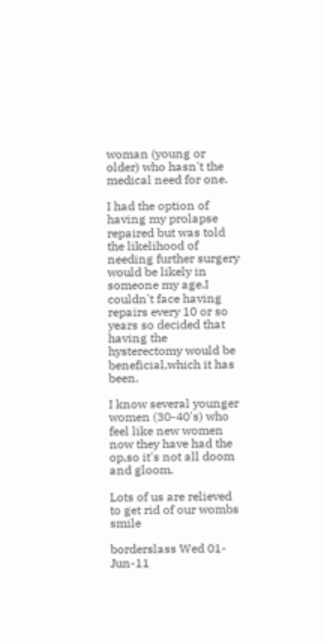woman (young or older) who hasn't the medical need for one.

I had the option of having my prolapse repaired but was told the likelihood of needing further surgery would be likely in someone my age.I couldn't face having repairs every 10 or so years so decided that having the hysterectomy would be beneficial,which it has been.

I know several younger women (30-40's) who feel like new women now they have had the op,so it's not all doom and gloom.

Lots of us are relieved to get rid of our wombs smile

borderslass Wed 01-Jun-11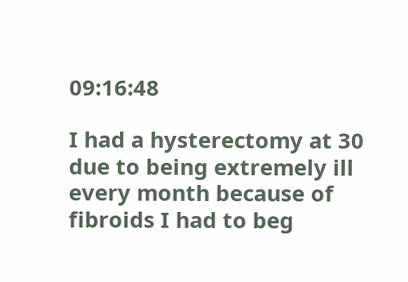09:16:48

I had a hysterectomy at 30 due to being extremely ill every month because of fibroids I had to beg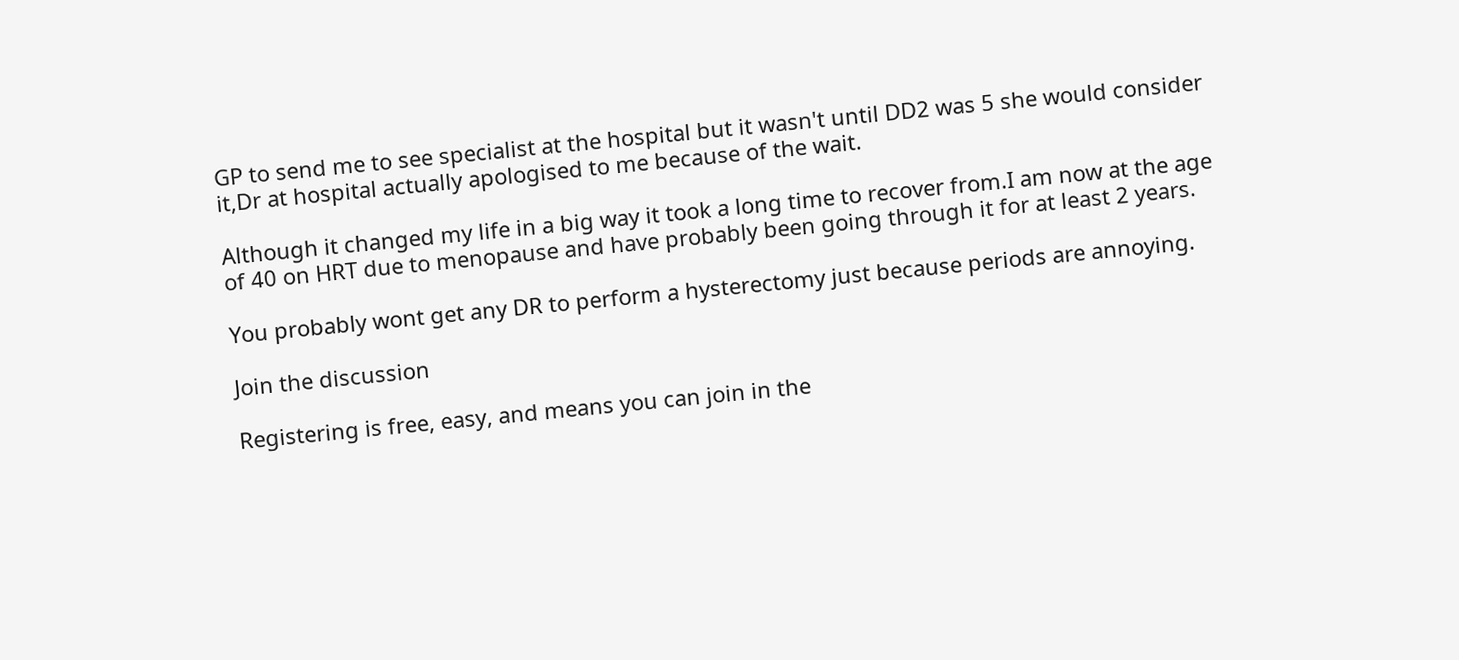GP to send me to see specialist at the hospital but it wasn't until DD2 was 5 she would consider it,Dr at hospital actually apologised to me because of the wait.

Although it changed my life in a big way it took a long time to recover from.I am now at the age of 40 on HRT due to menopause and have probably been going through it for at least 2 years.

You probably wont get any DR to perform a hysterectomy just because periods are annoying.

Join the discussion

Registering is free, easy, and means you can join in the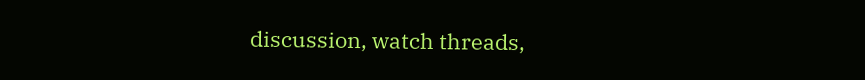discussion, watch threads,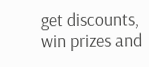get discounts, win prizes and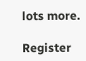lots more.

Register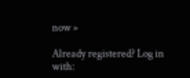now »

Already registered? Log in with: